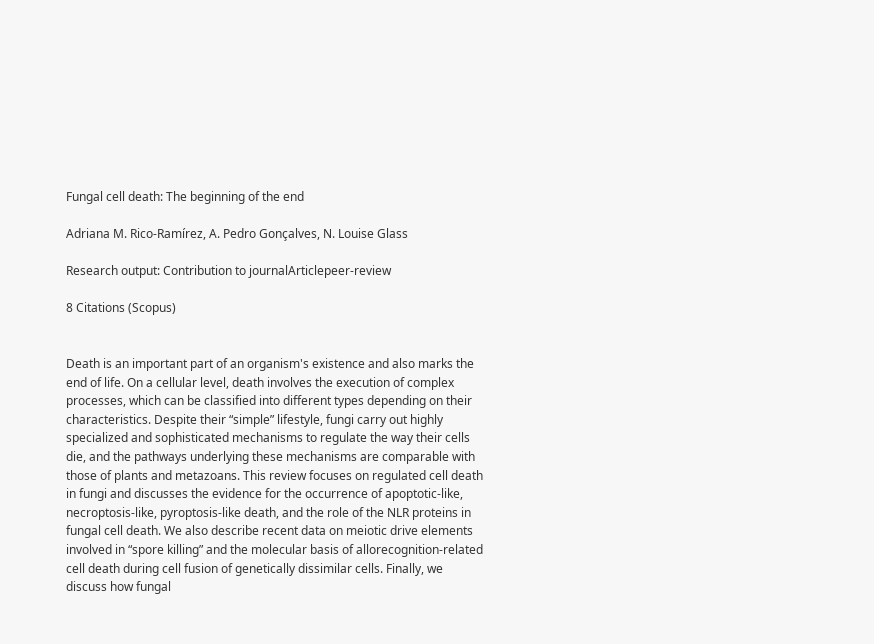Fungal cell death: The beginning of the end

Adriana M. Rico-Ramírez, A. Pedro Gonçalves, N. Louise Glass

Research output: Contribution to journalArticlepeer-review

8 Citations (Scopus)


Death is an important part of an organism's existence and also marks the end of life. On a cellular level, death involves the execution of complex processes, which can be classified into different types depending on their characteristics. Despite their “simple” lifestyle, fungi carry out highly specialized and sophisticated mechanisms to regulate the way their cells die, and the pathways underlying these mechanisms are comparable with those of plants and metazoans. This review focuses on regulated cell death in fungi and discusses the evidence for the occurrence of apoptotic-like, necroptosis-like, pyroptosis-like death, and the role of the NLR proteins in fungal cell death. We also describe recent data on meiotic drive elements involved in “spore killing” and the molecular basis of allorecognition-related cell death during cell fusion of genetically dissimilar cells. Finally, we discuss how fungal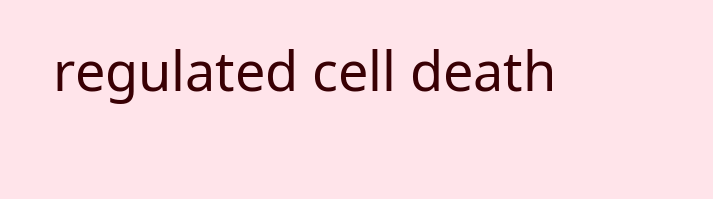regulated cell death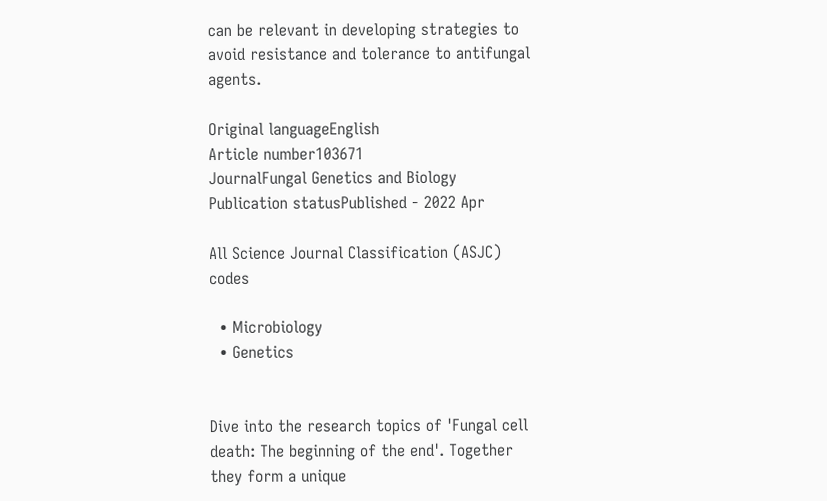can be relevant in developing strategies to avoid resistance and tolerance to antifungal agents.

Original languageEnglish
Article number103671
JournalFungal Genetics and Biology
Publication statusPublished - 2022 Apr

All Science Journal Classification (ASJC) codes

  • Microbiology
  • Genetics


Dive into the research topics of 'Fungal cell death: The beginning of the end'. Together they form a unique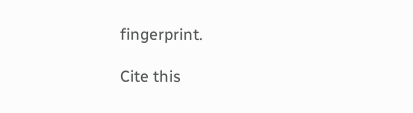fingerprint.

Cite this